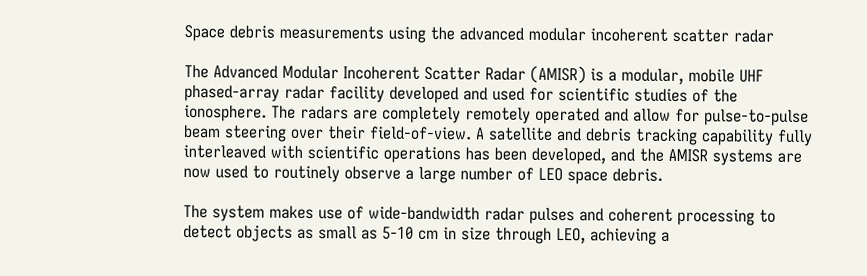Space debris measurements using the advanced modular incoherent scatter radar

The Advanced Modular Incoherent Scatter Radar (AMISR) is a modular, mobile UHF phased-array radar facility developed and used for scientific studies of the ionosphere. The radars are completely remotely operated and allow for pulse-to-pulse beam steering over their field-of-view. A satellite and debris tracking capability fully interleaved with scientific operations has been developed, and the AMISR systems are now used to routinely observe a large number of LEO space debris.

The system makes use of wide-bandwidth radar pulses and coherent processing to detect objects as small as 5-10 cm in size through LEO, achieving a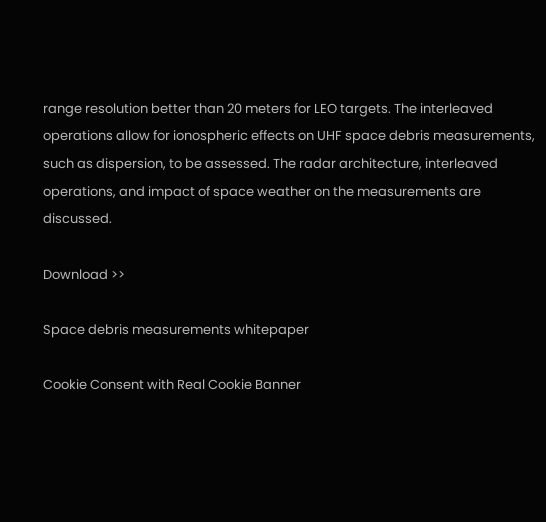range resolution better than 20 meters for LEO targets. The interleaved operations allow for ionospheric effects on UHF space debris measurements, such as dispersion, to be assessed. The radar architecture, interleaved operations, and impact of space weather on the measurements are discussed.

Download >>

Space debris measurements whitepaper

Cookie Consent with Real Cookie Banner